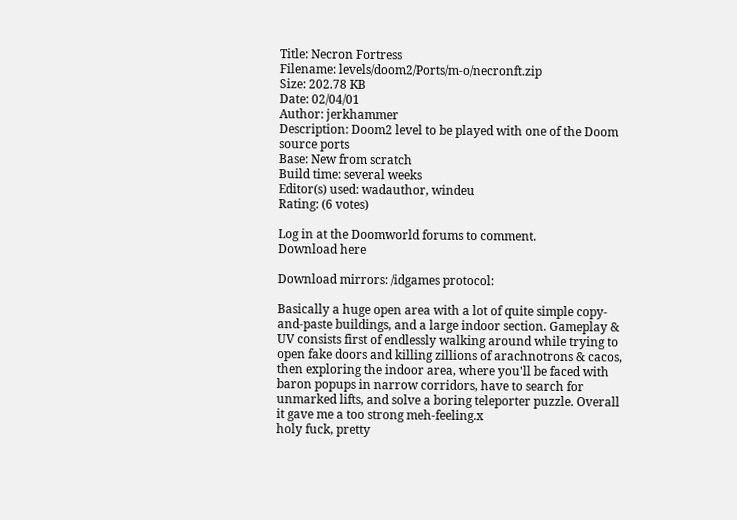Title: Necron Fortress
Filename: levels/doom2/Ports/m-o/necronft.zip
Size: 202.78 KB
Date: 02/04/01
Author: jerkhammer
Description: Doom2 level to be played with one of the Doom source ports
Base: New from scratch
Build time: several weeks
Editor(s) used: wadauthor, windeu
Rating: (6 votes)

Log in at the Doomworld forums to comment.
Download here

Download mirrors: /idgames protocol:

Basically a huge open area with a lot of quite simple copy-and-paste buildings, and a large indoor section. Gameplay & UV consists first of endlessly walking around while trying to open fake doors and killing zillions of arachnotrons & cacos, then exploring the indoor area, where you'll be faced with baron popups in narrow corridors, have to search for unmarked lifts, and solve a boring teleporter puzzle. Overall it gave me a too strong meh-feeling.x
holy fuck, pretty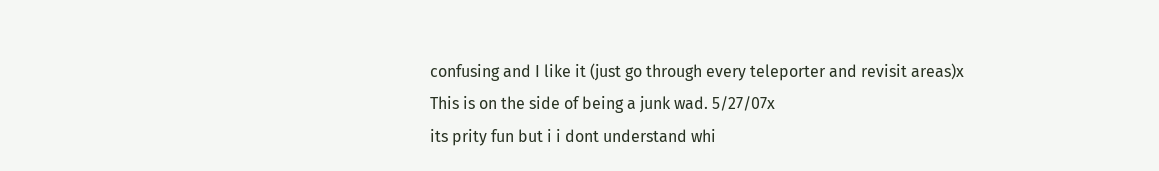confusing and I like it (just go through every teleporter and revisit areas)x
This is on the side of being a junk wad. 5/27/07x
its prity fun but i i dont understand whi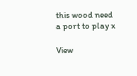this wood need a port to play x

View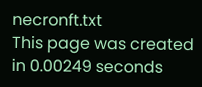necronft.txt
This page was created in 0.00249 seconds